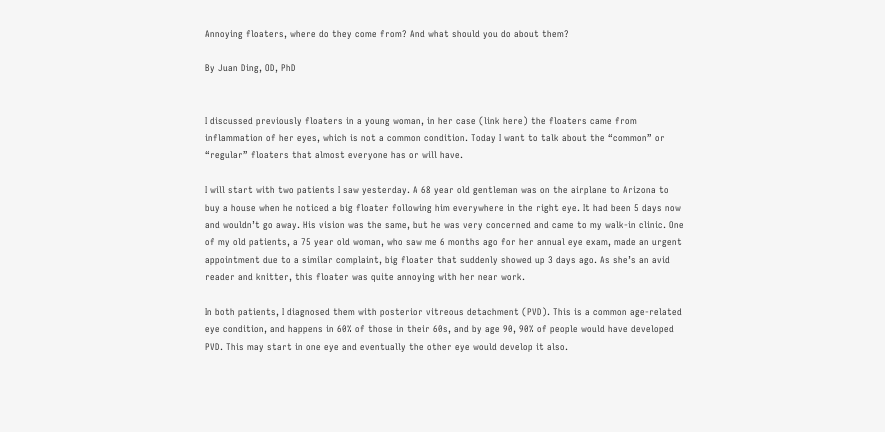Annoying floaters, where do they come from? And what should you do about them?

By Juan Ding, OD, PhD


I discussed previously floaters in a young woman, in her case (link here) the floaters came from inflammation of her eyes, which is not a common condition. Today I want to talk about the “common” or “regular” floaters that almost everyone has or will have.

I will start with two patients I saw yesterday. A 68 year old gentleman was on the airplane to Arizona to buy a house when he noticed a big floater following him everywhere in the right eye. It had been 5 days now and wouldn’t go away. His vision was the same, but he was very concerned and came to my walk-in clinic. One of my old patients, a 75 year old woman, who saw me 6 months ago for her annual eye exam, made an urgent appointment due to a similar complaint, big floater that suddenly showed up 3 days ago. As she’s an avid reader and knitter, this floater was quite annoying with her near work.

In both patients, I diagnosed them with posterior vitreous detachment (PVD). This is a common age-related eye condition, and happens in 60% of those in their 60s, and by age 90, 90% of people would have developed PVD. This may start in one eye and eventually the other eye would develop it also.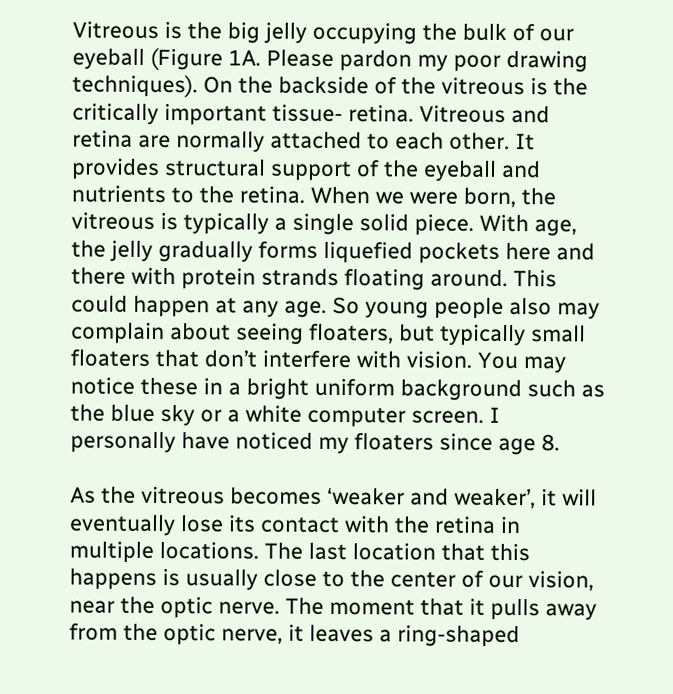Vitreous is the big jelly occupying the bulk of our eyeball (Figure 1A. Please pardon my poor drawing techniques). On the backside of the vitreous is the critically important tissue- retina. Vitreous and retina are normally attached to each other. It provides structural support of the eyeball and nutrients to the retina. When we were born, the vitreous is typically a single solid piece. With age, the jelly gradually forms liquefied pockets here and there with protein strands floating around. This could happen at any age. So young people also may complain about seeing floaters, but typically small floaters that don’t interfere with vision. You may notice these in a bright uniform background such as the blue sky or a white computer screen. I personally have noticed my floaters since age 8.

As the vitreous becomes ‘weaker and weaker’, it will eventually lose its contact with the retina in multiple locations. The last location that this happens is usually close to the center of our vision, near the optic nerve. The moment that it pulls away from the optic nerve, it leaves a ring-shaped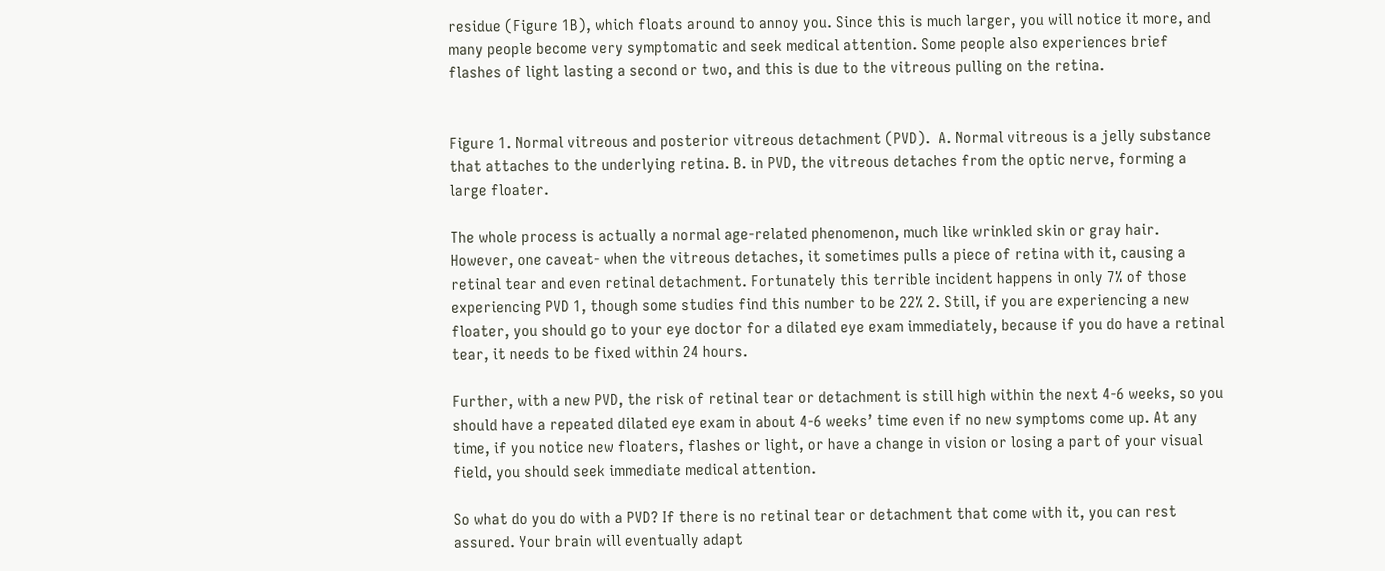residue (Figure 1B), which floats around to annoy you. Since this is much larger, you will notice it more, and many people become very symptomatic and seek medical attention. Some people also experiences brief flashes of light lasting a second or two, and this is due to the vitreous pulling on the retina.


Figure 1. Normal vitreous and posterior vitreous detachment (PVD).  A. Normal vitreous is a jelly substance that attaches to the underlying retina. B. in PVD, the vitreous detaches from the optic nerve, forming a large floater.

The whole process is actually a normal age-related phenomenon, much like wrinkled skin or gray hair. However, one caveat- when the vitreous detaches, it sometimes pulls a piece of retina with it, causing a retinal tear and even retinal detachment. Fortunately this terrible incident happens in only 7% of those experiencing PVD 1, though some studies find this number to be 22% 2. Still, if you are experiencing a new floater, you should go to your eye doctor for a dilated eye exam immediately, because if you do have a retinal tear, it needs to be fixed within 24 hours.

Further, with a new PVD, the risk of retinal tear or detachment is still high within the next 4-6 weeks, so you should have a repeated dilated eye exam in about 4-6 weeks’ time even if no new symptoms come up. At any time, if you notice new floaters, flashes or light, or have a change in vision or losing a part of your visual field, you should seek immediate medical attention.

So what do you do with a PVD? If there is no retinal tear or detachment that come with it, you can rest assured. Your brain will eventually adapt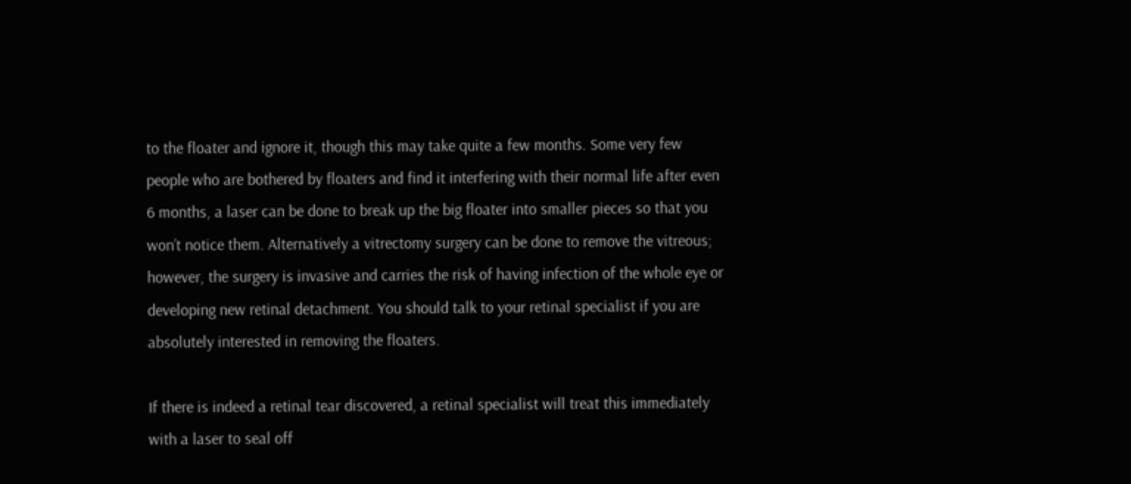to the floater and ignore it, though this may take quite a few months. Some very few people who are bothered by floaters and find it interfering with their normal life after even 6 months, a laser can be done to break up the big floater into smaller pieces so that you won’t notice them. Alternatively a vitrectomy surgery can be done to remove the vitreous; however, the surgery is invasive and carries the risk of having infection of the whole eye or developing new retinal detachment. You should talk to your retinal specialist if you are absolutely interested in removing the floaters.

If there is indeed a retinal tear discovered, a retinal specialist will treat this immediately with a laser to seal off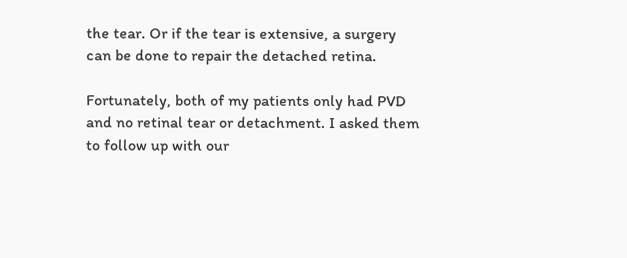the tear. Or if the tear is extensive, a surgery can be done to repair the detached retina.

Fortunately, both of my patients only had PVD and no retinal tear or detachment. I asked them to follow up with our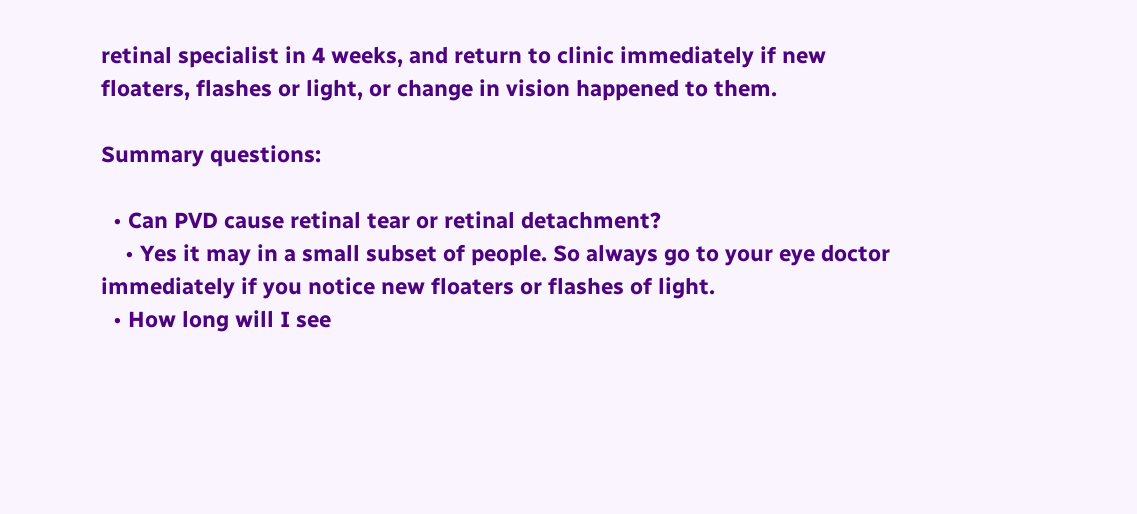retinal specialist in 4 weeks, and return to clinic immediately if new floaters, flashes or light, or change in vision happened to them.

Summary questions:

  • Can PVD cause retinal tear or retinal detachment?
    • Yes it may in a small subset of people. So always go to your eye doctor immediately if you notice new floaters or flashes of light.
  • How long will I see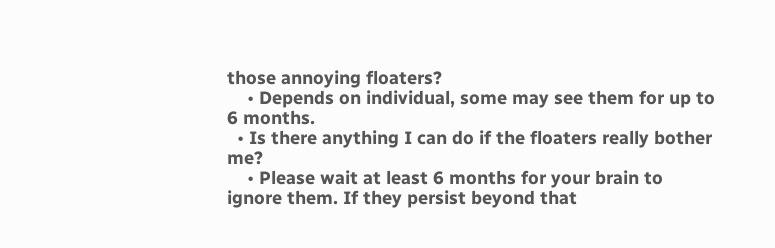those annoying floaters?
    • Depends on individual, some may see them for up to 6 months.
  • Is there anything I can do if the floaters really bother me?
    • Please wait at least 6 months for your brain to ignore them. If they persist beyond that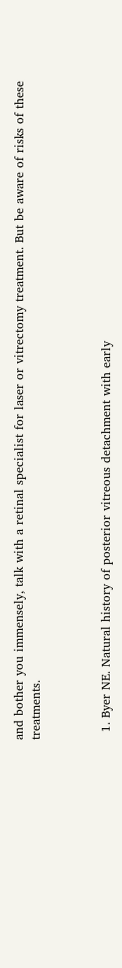and bother you immensely, talk with a retinal specialist for laser or vitrectomy treatment. But be aware of risks of these treatments.



  1. Byer NE. Natural history of posterior vitreous detachment with early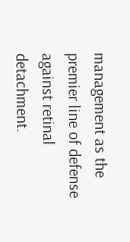management as the premier line of defense against retinal detachment.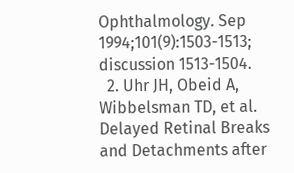Ophthalmology. Sep 1994;101(9):1503-1513; discussion 1513-1504.
  2. Uhr JH, Obeid A, Wibbelsman TD, et al. Delayed Retinal Breaks and Detachments after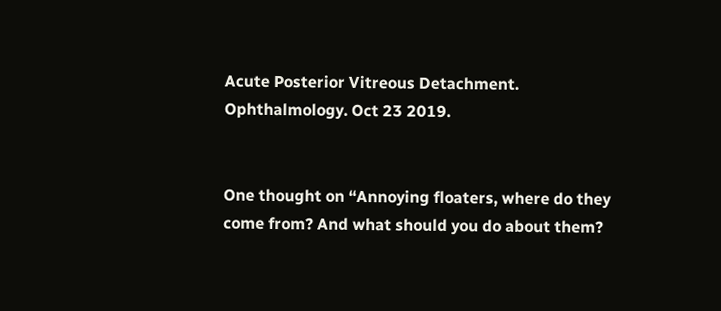Acute Posterior Vitreous Detachment. Ophthalmology. Oct 23 2019.


One thought on “Annoying floaters, where do they come from? And what should you do about them?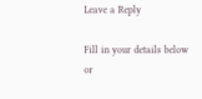Leave a Reply

Fill in your details below or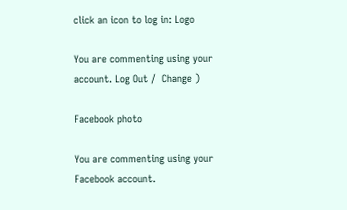click an icon to log in: Logo

You are commenting using your account. Log Out /  Change )

Facebook photo

You are commenting using your Facebook account.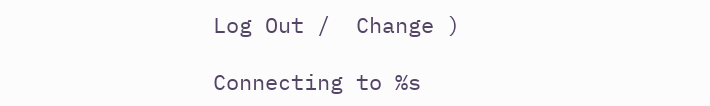Log Out /  Change )

Connecting to %s